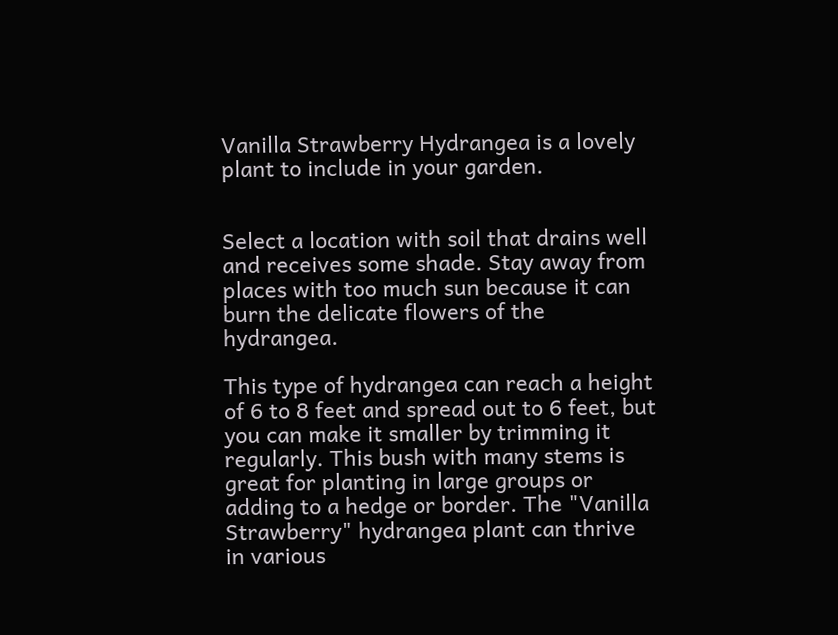Vanilla Strawberry Hydrangea is a lovely plant to include in your garden.


Select a location with soil that drains well and receives some shade. Stay away from places with too much sun because it can burn the delicate flowers of the hydrangea.

This type of hydrangea can reach a height of 6 to 8 feet and spread out to 6 feet, but you can make it smaller by trimming it regularly. This bush with many stems is great for planting in large groups or adding to a hedge or border. The "Vanilla Strawberry" hydrangea plant can thrive in various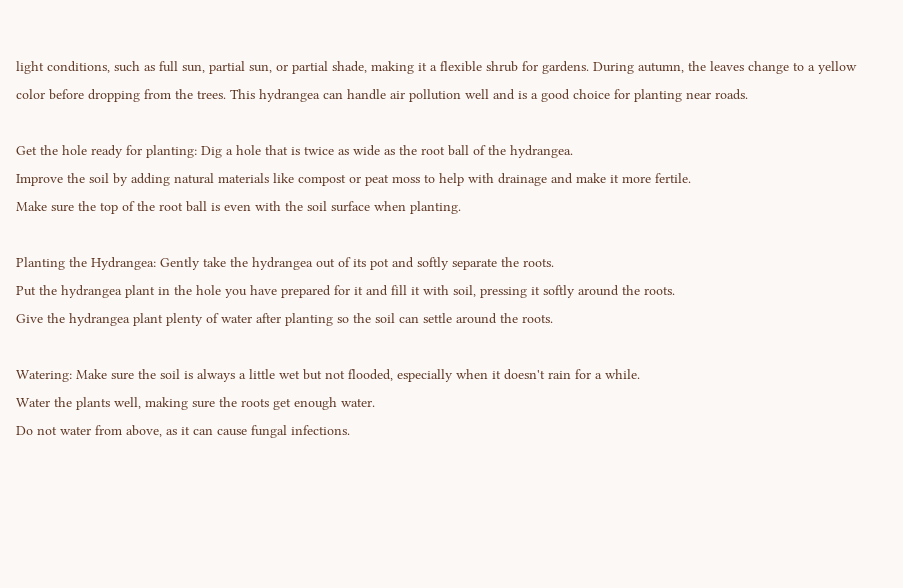light conditions, such as full sun, partial sun, or partial shade, making it a flexible shrub for gardens. During autumn, the leaves change to a yellow color before dropping from the trees. This hydrangea can handle air pollution well and is a good choice for planting near roads.

Get the hole ready for planting: Dig a hole that is twice as wide as the root ball of the hydrangea.
Improve the soil by adding natural materials like compost or peat moss to help with drainage and make it more fertile.
Make sure the top of the root ball is even with the soil surface when planting.

Planting the Hydrangea: Gently take the hydrangea out of its pot and softly separate the roots.
Put the hydrangea plant in the hole you have prepared for it and fill it with soil, pressing it softly around the roots.
Give the hydrangea plant plenty of water after planting so the soil can settle around the roots.

Watering: Make sure the soil is always a little wet but not flooded, especially when it doesn't rain for a while.
Water the plants well, making sure the roots get enough water.
Do not water from above, as it can cause fungal infections.